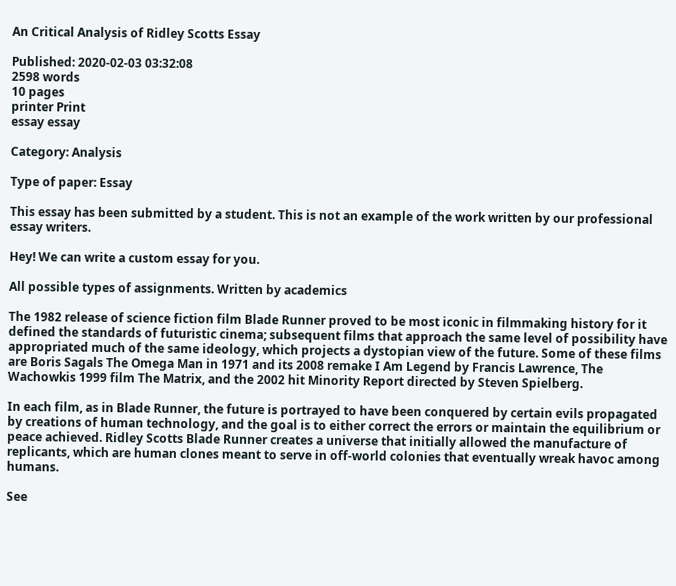An Critical Analysis of Ridley Scotts Essay

Published: 2020-02-03 03:32:08
2598 words
10 pages
printer Print
essay essay

Category: Analysis

Type of paper: Essay

This essay has been submitted by a student. This is not an example of the work written by our professional essay writers.

Hey! We can write a custom essay for you.

All possible types of assignments. Written by academics

The 1982 release of science fiction film Blade Runner proved to be most iconic in filmmaking history for it defined the standards of futuristic cinema; subsequent films that approach the same level of possibility have appropriated much of the same ideology, which projects a dystopian view of the future. Some of these films are Boris Sagals The Omega Man in 1971 and its 2008 remake I Am Legend by Francis Lawrence, The Wachowkis 1999 film The Matrix, and the 2002 hit Minority Report directed by Steven Spielberg.

In each film, as in Blade Runner, the future is portrayed to have been conquered by certain evils propagated by creations of human technology, and the goal is to either correct the errors or maintain the equilibrium or peace achieved. Ridley Scotts Blade Runner creates a universe that initially allowed the manufacture of replicants, which are human clones meant to serve in off-world colonies that eventually wreak havoc among humans.

See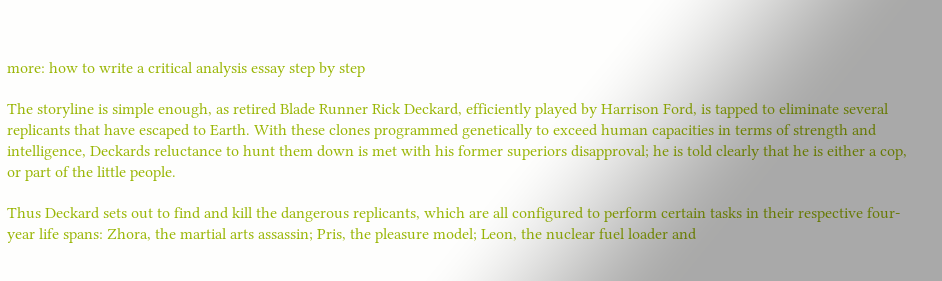more: how to write a critical analysis essay step by step

The storyline is simple enough, as retired Blade Runner Rick Deckard, efficiently played by Harrison Ford, is tapped to eliminate several replicants that have escaped to Earth. With these clones programmed genetically to exceed human capacities in terms of strength and intelligence, Deckards reluctance to hunt them down is met with his former superiors disapproval; he is told clearly that he is either a cop, or part of the little people.

Thus Deckard sets out to find and kill the dangerous replicants, which are all configured to perform certain tasks in their respective four-year life spans: Zhora, the martial arts assassin; Pris, the pleasure model; Leon, the nuclear fuel loader and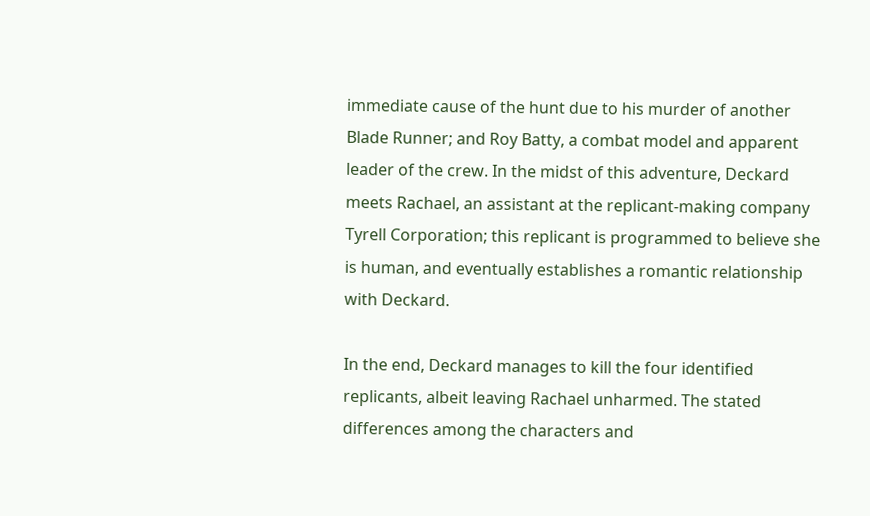immediate cause of the hunt due to his murder of another Blade Runner; and Roy Batty, a combat model and apparent leader of the crew. In the midst of this adventure, Deckard meets Rachael, an assistant at the replicant-making company Tyrell Corporation; this replicant is programmed to believe she is human, and eventually establishes a romantic relationship with Deckard.

In the end, Deckard manages to kill the four identified replicants, albeit leaving Rachael unharmed. The stated differences among the characters and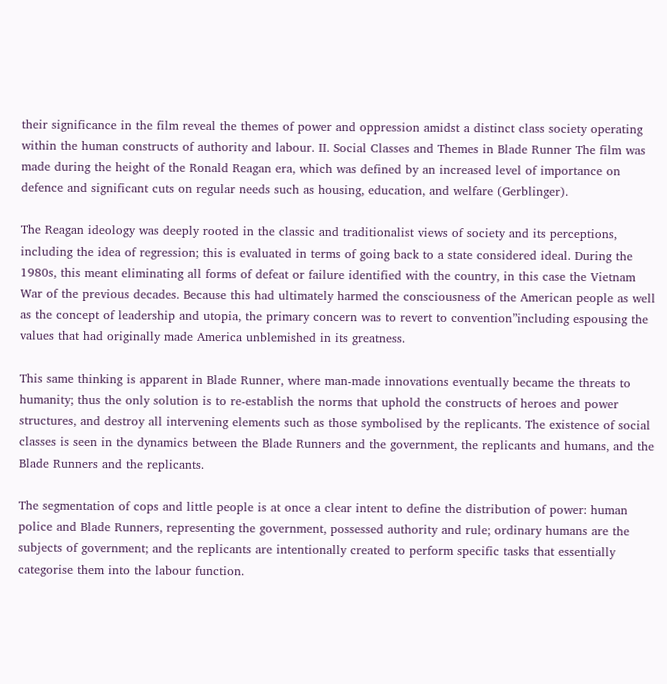their significance in the film reveal the themes of power and oppression amidst a distinct class society operating within the human constructs of authority and labour. II. Social Classes and Themes in Blade Runner The film was made during the height of the Ronald Reagan era, which was defined by an increased level of importance on defence and significant cuts on regular needs such as housing, education, and welfare (Gerblinger).

The Reagan ideology was deeply rooted in the classic and traditionalist views of society and its perceptions, including the idea of regression; this is evaluated in terms of going back to a state considered ideal. During the 1980s, this meant eliminating all forms of defeat or failure identified with the country, in this case the Vietnam War of the previous decades. Because this had ultimately harmed the consciousness of the American people as well as the concept of leadership and utopia, the primary concern was to revert to convention”including espousing the values that had originally made America unblemished in its greatness.

This same thinking is apparent in Blade Runner, where man-made innovations eventually became the threats to humanity; thus the only solution is to re-establish the norms that uphold the constructs of heroes and power structures, and destroy all intervening elements such as those symbolised by the replicants. The existence of social classes is seen in the dynamics between the Blade Runners and the government, the replicants and humans, and the Blade Runners and the replicants.

The segmentation of cops and little people is at once a clear intent to define the distribution of power: human police and Blade Runners, representing the government, possessed authority and rule; ordinary humans are the subjects of government; and the replicants are intentionally created to perform specific tasks that essentially categorise them into the labour function.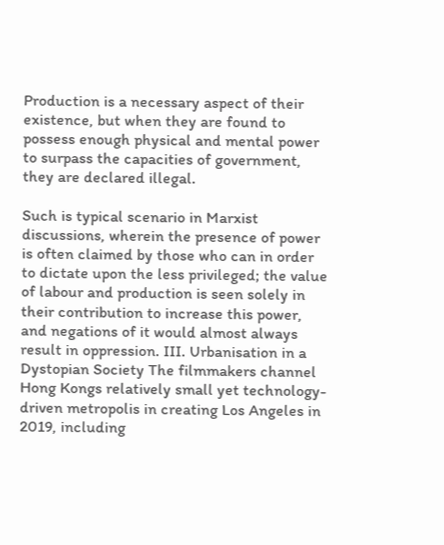Production is a necessary aspect of their existence, but when they are found to possess enough physical and mental power to surpass the capacities of government, they are declared illegal.

Such is typical scenario in Marxist discussions, wherein the presence of power is often claimed by those who can in order to dictate upon the less privileged; the value of labour and production is seen solely in their contribution to increase this power, and negations of it would almost always result in oppression. III. Urbanisation in a Dystopian Society The filmmakers channel Hong Kongs relatively small yet technology-driven metropolis in creating Los Angeles in 2019, including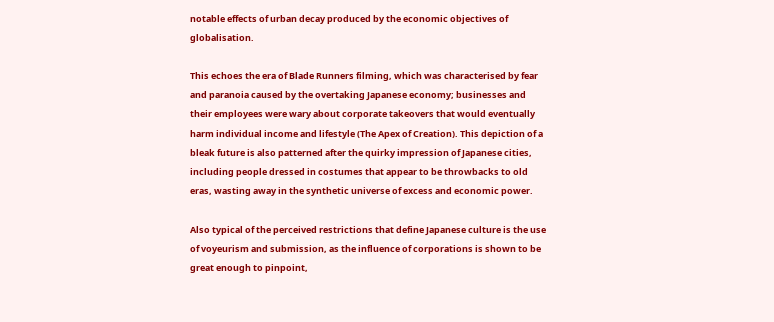notable effects of urban decay produced by the economic objectives of globalisation.

This echoes the era of Blade Runners filming, which was characterised by fear and paranoia caused by the overtaking Japanese economy; businesses and their employees were wary about corporate takeovers that would eventually harm individual income and lifestyle (The Apex of Creation). This depiction of a bleak future is also patterned after the quirky impression of Japanese cities, including people dressed in costumes that appear to be throwbacks to old eras, wasting away in the synthetic universe of excess and economic power.

Also typical of the perceived restrictions that define Japanese culture is the use of voyeurism and submission, as the influence of corporations is shown to be great enough to pinpoint,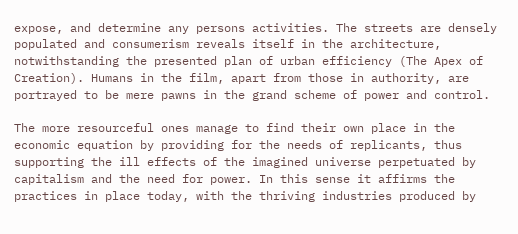expose, and determine any persons activities. The streets are densely populated and consumerism reveals itself in the architecture, notwithstanding the presented plan of urban efficiency (The Apex of Creation). Humans in the film, apart from those in authority, are portrayed to be mere pawns in the grand scheme of power and control.

The more resourceful ones manage to find their own place in the economic equation by providing for the needs of replicants, thus supporting the ill effects of the imagined universe perpetuated by capitalism and the need for power. In this sense it affirms the practices in place today, with the thriving industries produced by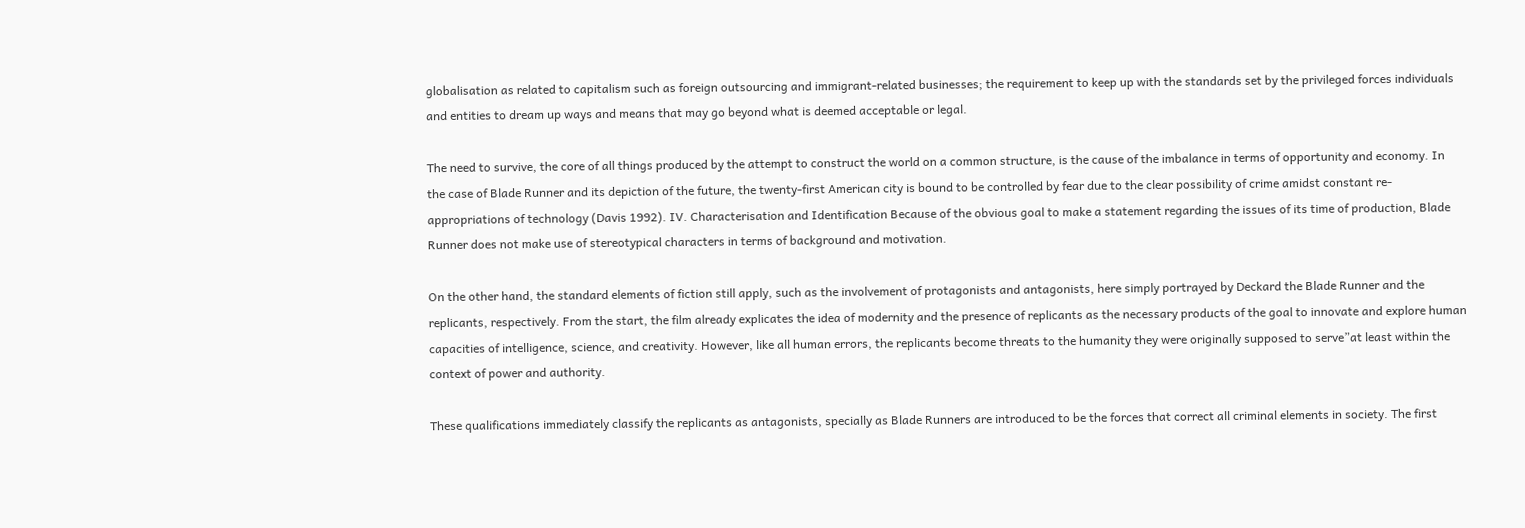globalisation as related to capitalism such as foreign outsourcing and immigrant-related businesses; the requirement to keep up with the standards set by the privileged forces individuals and entities to dream up ways and means that may go beyond what is deemed acceptable or legal.

The need to survive, the core of all things produced by the attempt to construct the world on a common structure, is the cause of the imbalance in terms of opportunity and economy. In the case of Blade Runner and its depiction of the future, the twenty-first American city is bound to be controlled by fear due to the clear possibility of crime amidst constant re-appropriations of technology (Davis 1992). IV. Characterisation and Identification Because of the obvious goal to make a statement regarding the issues of its time of production, Blade Runner does not make use of stereotypical characters in terms of background and motivation.

On the other hand, the standard elements of fiction still apply, such as the involvement of protagonists and antagonists, here simply portrayed by Deckard the Blade Runner and the replicants, respectively. From the start, the film already explicates the idea of modernity and the presence of replicants as the necessary products of the goal to innovate and explore human capacities of intelligence, science, and creativity. However, like all human errors, the replicants become threats to the humanity they were originally supposed to serve”at least within the context of power and authority.

These qualifications immediately classify the replicants as antagonists, specially as Blade Runners are introduced to be the forces that correct all criminal elements in society. The first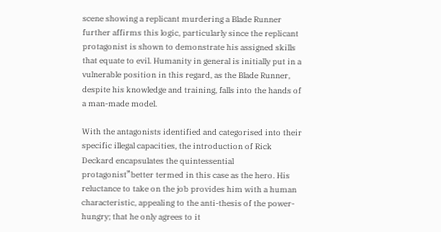scene showing a replicant murdering a Blade Runner further affirms this logic, particularly since the replicant protagonist is shown to demonstrate his assigned skills that equate to evil. Humanity in general is initially put in a vulnerable position in this regard, as the Blade Runner, despite his knowledge and training, falls into the hands of a man-made model.

With the antagonists identified and categorised into their specific illegal capacities, the introduction of Rick Deckard encapsulates the quintessential protagonist”better termed in this case as the hero. His reluctance to take on the job provides him with a human characteristic, appealing to the anti-thesis of the power-hungry; that he only agrees to it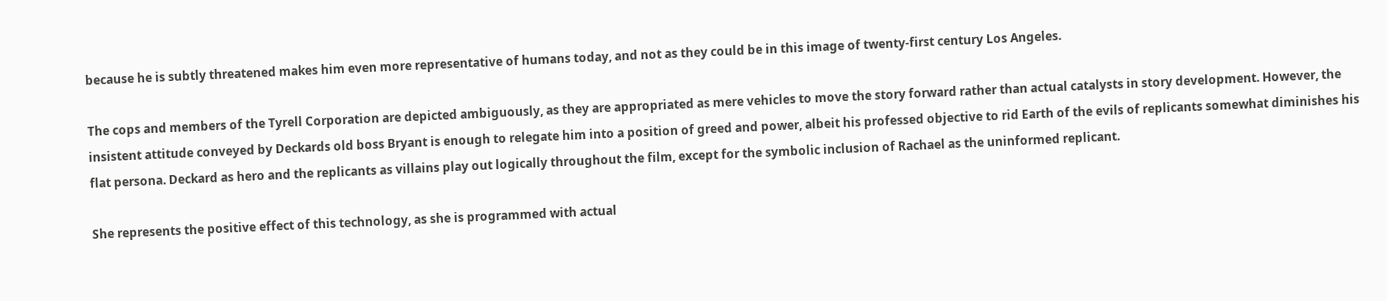because he is subtly threatened makes him even more representative of humans today, and not as they could be in this image of twenty-first century Los Angeles.

The cops and members of the Tyrell Corporation are depicted ambiguously, as they are appropriated as mere vehicles to move the story forward rather than actual catalysts in story development. However, the insistent attitude conveyed by Deckards old boss Bryant is enough to relegate him into a position of greed and power, albeit his professed objective to rid Earth of the evils of replicants somewhat diminishes his flat persona. Deckard as hero and the replicants as villains play out logically throughout the film, except for the symbolic inclusion of Rachael as the uninformed replicant.

She represents the positive effect of this technology, as she is programmed with actual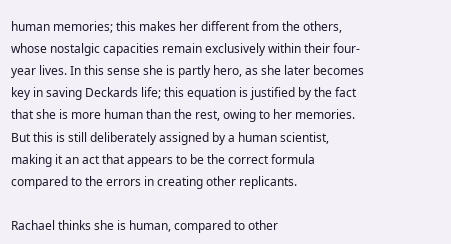human memories; this makes her different from the others, whose nostalgic capacities remain exclusively within their four-year lives. In this sense she is partly hero, as she later becomes key in saving Deckards life; this equation is justified by the fact that she is more human than the rest, owing to her memories. But this is still deliberately assigned by a human scientist, making it an act that appears to be the correct formula compared to the errors in creating other replicants.

Rachael thinks she is human, compared to other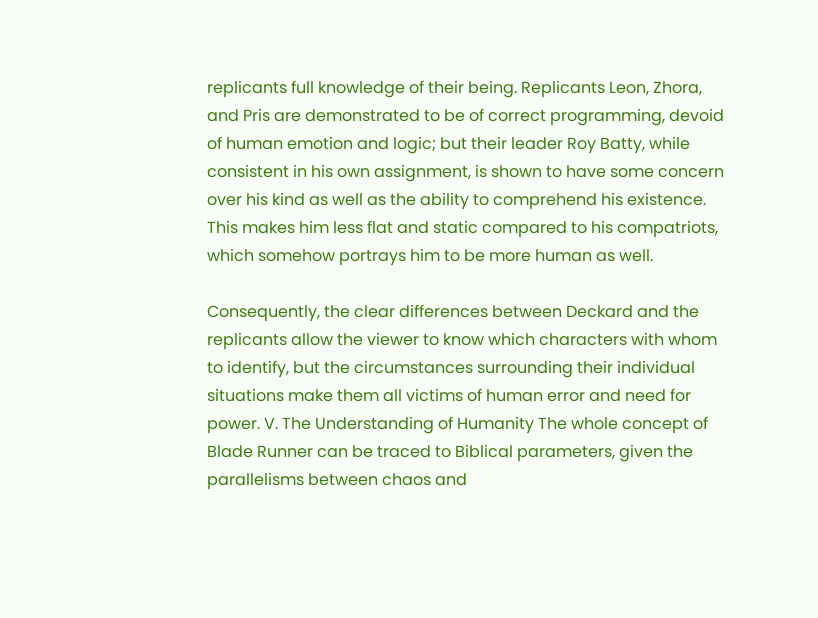replicants full knowledge of their being. Replicants Leon, Zhora, and Pris are demonstrated to be of correct programming, devoid of human emotion and logic; but their leader Roy Batty, while consistent in his own assignment, is shown to have some concern over his kind as well as the ability to comprehend his existence. This makes him less flat and static compared to his compatriots, which somehow portrays him to be more human as well.

Consequently, the clear differences between Deckard and the replicants allow the viewer to know which characters with whom to identify, but the circumstances surrounding their individual situations make them all victims of human error and need for power. V. The Understanding of Humanity The whole concept of Blade Runner can be traced to Biblical parameters, given the parallelisms between chaos and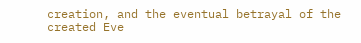creation, and the eventual betrayal of the created Eve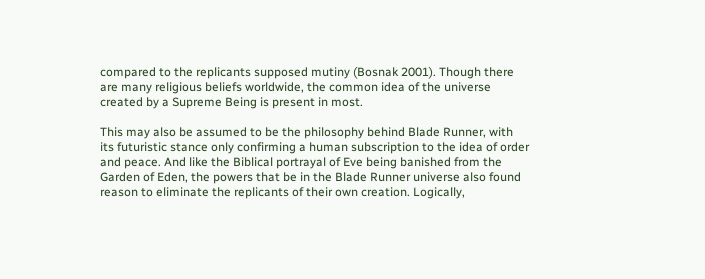compared to the replicants supposed mutiny (Bosnak 2001). Though there are many religious beliefs worldwide, the common idea of the universe created by a Supreme Being is present in most.

This may also be assumed to be the philosophy behind Blade Runner, with its futuristic stance only confirming a human subscription to the idea of order and peace. And like the Biblical portrayal of Eve being banished from the Garden of Eden, the powers that be in the Blade Runner universe also found reason to eliminate the replicants of their own creation. Logically,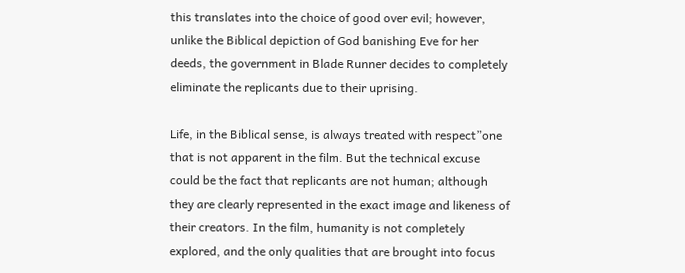this translates into the choice of good over evil; however, unlike the Biblical depiction of God banishing Eve for her deeds, the government in Blade Runner decides to completely eliminate the replicants due to their uprising.

Life, in the Biblical sense, is always treated with respect”one that is not apparent in the film. But the technical excuse could be the fact that replicants are not human; although they are clearly represented in the exact image and likeness of their creators. In the film, humanity is not completely explored, and the only qualities that are brought into focus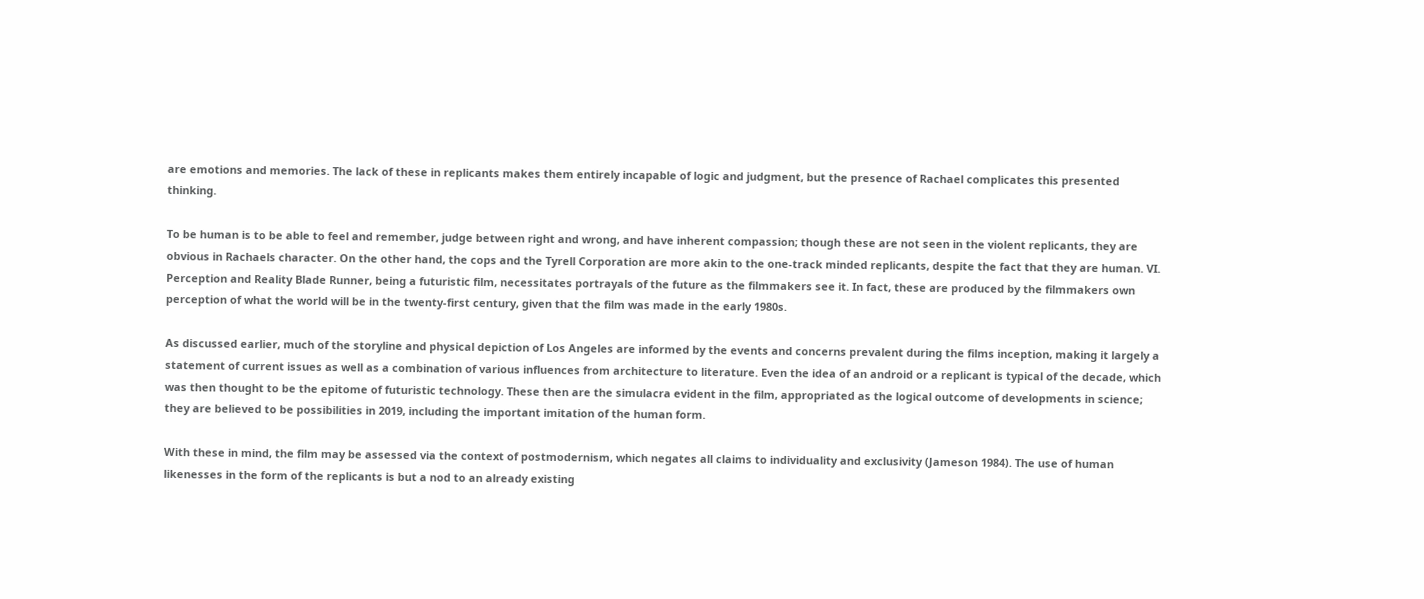are emotions and memories. The lack of these in replicants makes them entirely incapable of logic and judgment, but the presence of Rachael complicates this presented thinking.

To be human is to be able to feel and remember, judge between right and wrong, and have inherent compassion; though these are not seen in the violent replicants, they are obvious in Rachaels character. On the other hand, the cops and the Tyrell Corporation are more akin to the one-track minded replicants, despite the fact that they are human. VI. Perception and Reality Blade Runner, being a futuristic film, necessitates portrayals of the future as the filmmakers see it. In fact, these are produced by the filmmakers own perception of what the world will be in the twenty-first century, given that the film was made in the early 1980s.

As discussed earlier, much of the storyline and physical depiction of Los Angeles are informed by the events and concerns prevalent during the films inception, making it largely a statement of current issues as well as a combination of various influences from architecture to literature. Even the idea of an android or a replicant is typical of the decade, which was then thought to be the epitome of futuristic technology. These then are the simulacra evident in the film, appropriated as the logical outcome of developments in science; they are believed to be possibilities in 2019, including the important imitation of the human form.

With these in mind, the film may be assessed via the context of postmodernism, which negates all claims to individuality and exclusivity (Jameson 1984). The use of human likenesses in the form of the replicants is but a nod to an already existing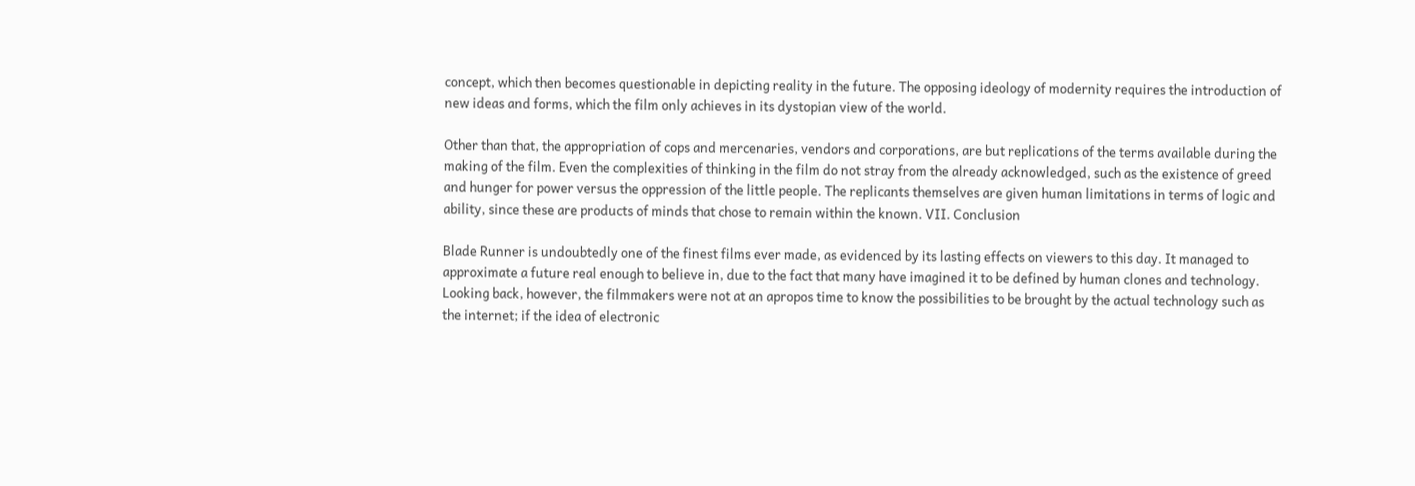concept, which then becomes questionable in depicting reality in the future. The opposing ideology of modernity requires the introduction of new ideas and forms, which the film only achieves in its dystopian view of the world.

Other than that, the appropriation of cops and mercenaries, vendors and corporations, are but replications of the terms available during the making of the film. Even the complexities of thinking in the film do not stray from the already acknowledged, such as the existence of greed and hunger for power versus the oppression of the little people. The replicants themselves are given human limitations in terms of logic and ability, since these are products of minds that chose to remain within the known. VII. Conclusion

Blade Runner is undoubtedly one of the finest films ever made, as evidenced by its lasting effects on viewers to this day. It managed to approximate a future real enough to believe in, due to the fact that many have imagined it to be defined by human clones and technology. Looking back, however, the filmmakers were not at an apropos time to know the possibilities to be brought by the actual technology such as the internet; if the idea of electronic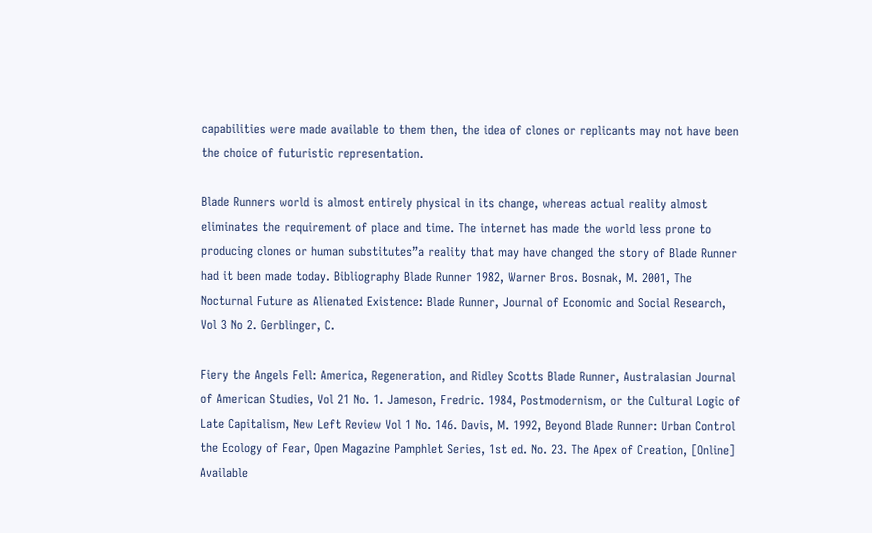capabilities were made available to them then, the idea of clones or replicants may not have been the choice of futuristic representation.

Blade Runners world is almost entirely physical in its change, whereas actual reality almost eliminates the requirement of place and time. The internet has made the world less prone to producing clones or human substitutes”a reality that may have changed the story of Blade Runner had it been made today. Bibliography Blade Runner 1982, Warner Bros. Bosnak, M. 2001, The Nocturnal Future as Alienated Existence: Blade Runner, Journal of Economic and Social Research, Vol 3 No 2. Gerblinger, C.

Fiery the Angels Fell: America, Regeneration, and Ridley Scotts Blade Runner, Australasian Journal of American Studies, Vol 21 No. 1. Jameson, Fredric. 1984, Postmodernism, or the Cultural Logic of Late Capitalism, New Left Review Vol 1 No. 146. Davis, M. 1992, Beyond Blade Runner: Urban Control the Ecology of Fear, Open Magazine Pamphlet Series, 1st ed. No. 23. The Apex of Creation, [Online] Available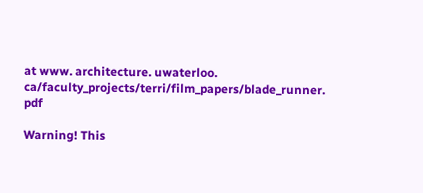at www. architecture. uwaterloo. ca/faculty_projects/terri/film_papers/blade_runner. pdf

Warning! This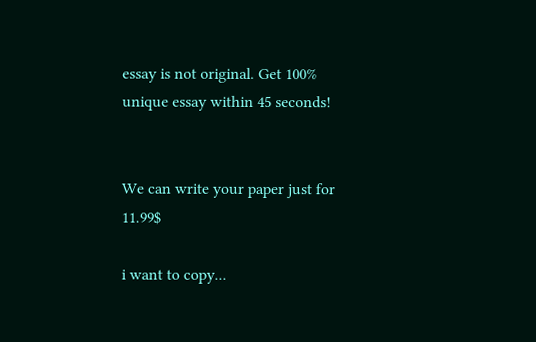essay is not original. Get 100% unique essay within 45 seconds!


We can write your paper just for 11.99$

i want to copy...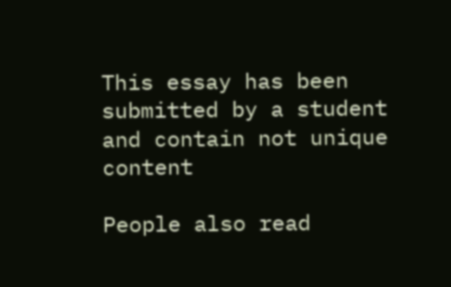This essay has been submitted by a student and contain not unique content

People also read